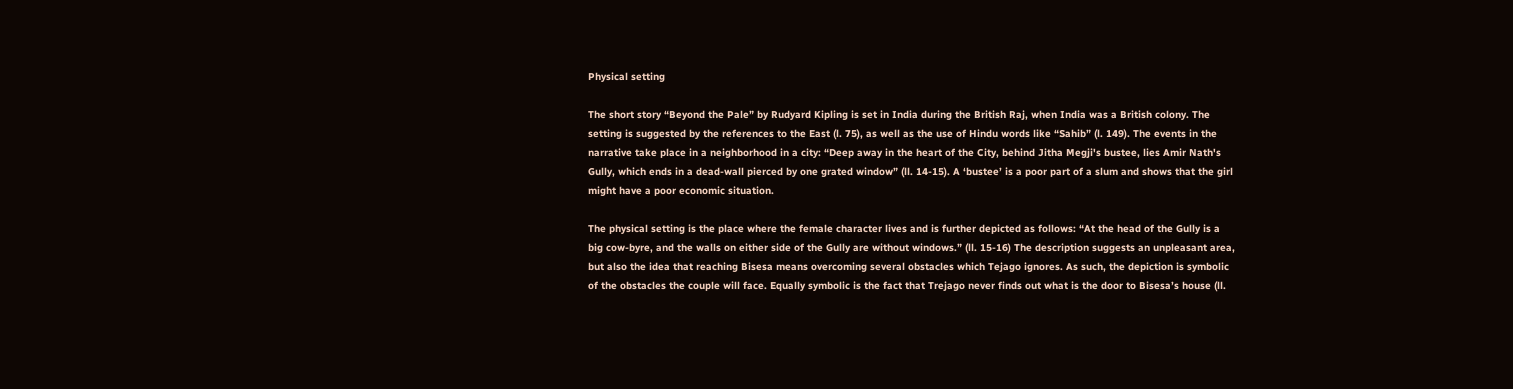Physical setting

The short story “Beyond the Pale” by Rudyard Kipling is set in India during the British Raj, when India was a British colony. The setting is suggested by the references to the East (l. 75), as well as the use of Hindu words like “Sahib” (l. 149). The events in the narrative take place in a neighborhood in a city: “Deep away in the heart of the City, behind Jitha Megji's bustee, lies Amir Nath's Gully, which ends in a dead-wall pierced by one grated window” (ll. 14-15). A ‘bustee’ is a poor part of a slum and shows that the girl might have a poor economic situation.

The physical setting is the place where the female character lives and is further depicted as follows: “At the head of the Gully is a big cow-byre, and the walls on either side of the Gully are without windows.” (ll. 15-16) The description suggests an unpleasant area, but also the idea that reaching Bisesa means overcoming several obstacles which Tejago ignores. As such, the depiction is symbolic of the obstacles the couple will face. Equally symbolic is the fact that Trejago never finds out what is the door to Bisesa’s house (ll.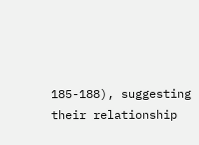185-188), suggesting their relationship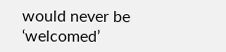would never be ‘welcomed’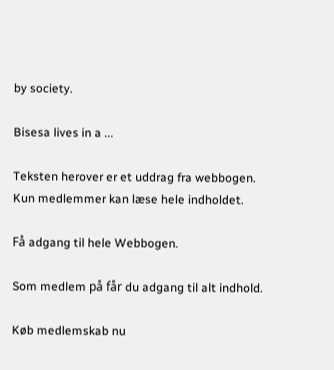by society.

Bisesa lives in a ...

Teksten herover er et uddrag fra webbogen. Kun medlemmer kan læse hele indholdet.

Få adgang til hele Webbogen.

Som medlem på får du adgang til alt indhold.

Køb medlemskab nu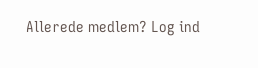Allerede medlem? Log ind